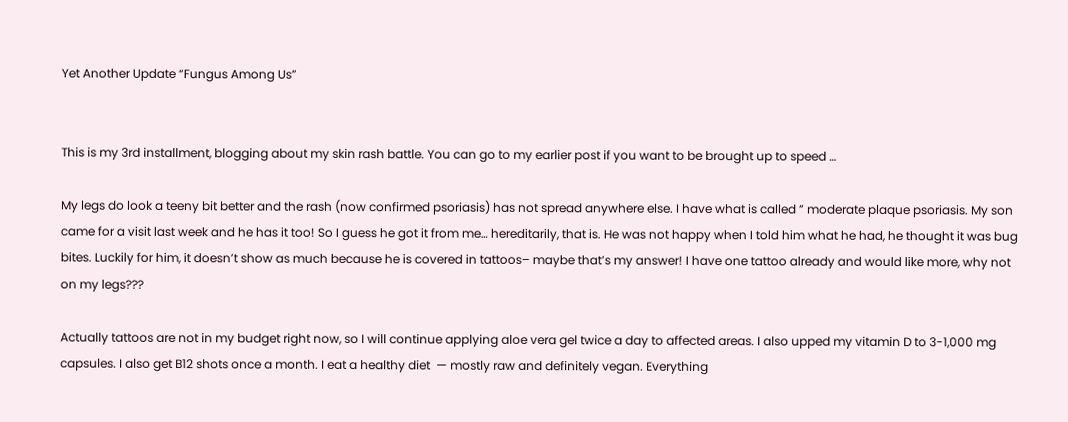Yet Another Update “Fungus Among Us”


This is my 3rd installment, blogging about my skin rash battle. You can go to my earlier post if you want to be brought up to speed …

My legs do look a teeny bit better and the rash (now confirmed psoriasis) has not spread anywhere else. I have what is called ” moderate plaque psoriasis. My son came for a visit last week and he has it too! So I guess he got it from me… hereditarily, that is. He was not happy when I told him what he had, he thought it was bug bites. Luckily for him, it doesn’t show as much because he is covered in tattoos– maybe that’s my answer! I have one tattoo already and would like more, why not on my legs???

Actually tattoos are not in my budget right now, so I will continue applying aloe vera gel twice a day to affected areas. I also upped my vitamin D to 3-1,000 mg capsules. I also get B12 shots once a month. I eat a healthy diet  — mostly raw and definitely vegan. Everything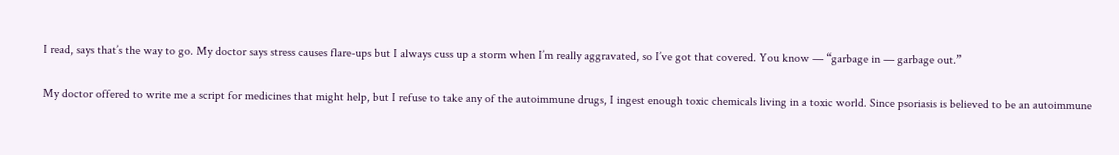I read, says that’s the way to go. My doctor says stress causes flare-ups but I always cuss up a storm when I’m really aggravated, so I’ve got that covered. You know — “garbage in — garbage out.”

My doctor offered to write me a script for medicines that might help, but I refuse to take any of the autoimmune drugs, I ingest enough toxic chemicals living in a toxic world. Since psoriasis is believed to be an autoimmune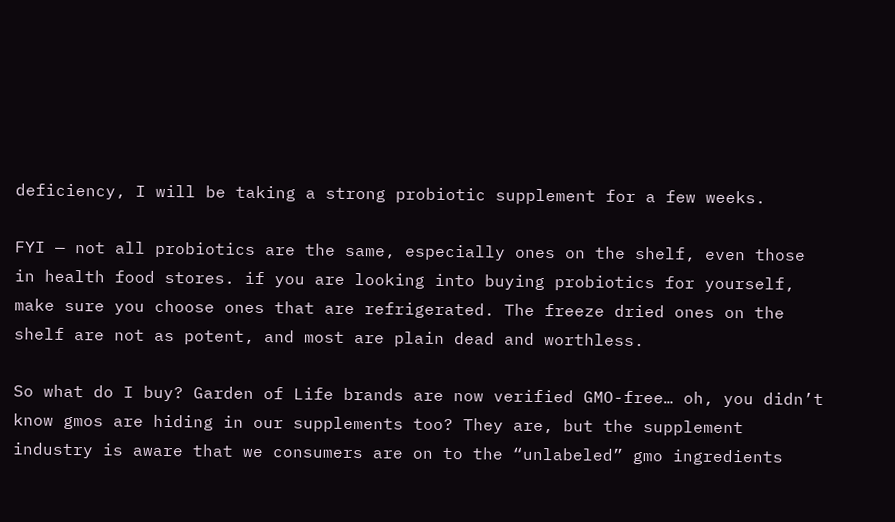deficiency, I will be taking a strong probiotic supplement for a few weeks.

FYI — not all probiotics are the same, especially ones on the shelf, even those in health food stores. if you are looking into buying probiotics for yourself, make sure you choose ones that are refrigerated. The freeze dried ones on the shelf are not as potent, and most are plain dead and worthless.

So what do I buy? Garden of Life brands are now verified GMO-free… oh, you didn’t know gmos are hiding in our supplements too? They are, but the supplement industry is aware that we consumers are on to the “unlabeled” gmo ingredients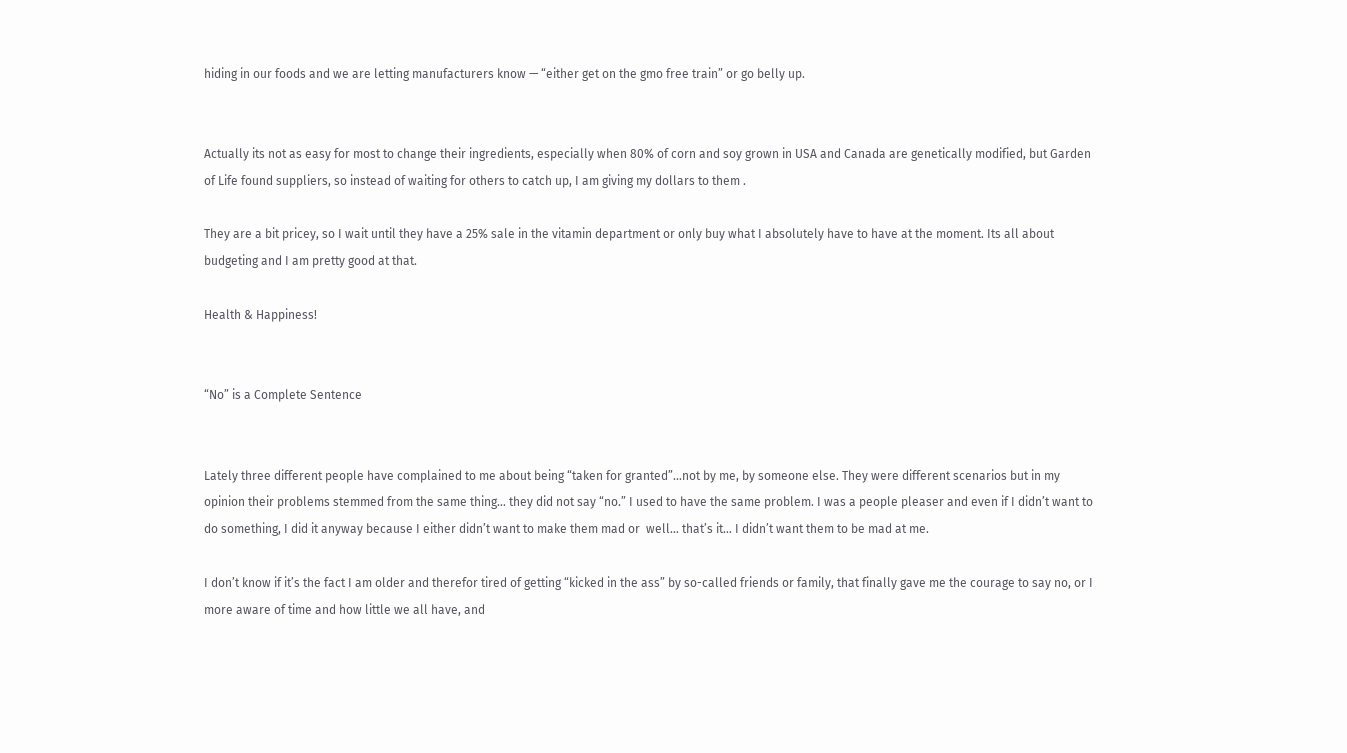hiding in our foods and we are letting manufacturers know — “either get on the gmo free train” or go belly up.


Actually its not as easy for most to change their ingredients, especially when 80% of corn and soy grown in USA and Canada are genetically modified, but Garden of Life found suppliers, so instead of waiting for others to catch up, I am giving my dollars to them .

They are a bit pricey, so I wait until they have a 25% sale in the vitamin department or only buy what I absolutely have to have at the moment. Its all about budgeting and I am pretty good at that.

Health & Happiness!


“No” is a Complete Sentence


Lately three different people have complained to me about being “taken for granted”…not by me, by someone else. They were different scenarios but in my opinion their problems stemmed from the same thing… they did not say “no.” I used to have the same problem. I was a people pleaser and even if I didn’t want to do something, I did it anyway because I either didn’t want to make them mad or  well… that’s it… I didn’t want them to be mad at me.

I don’t know if it’s the fact I am older and therefor tired of getting “kicked in the ass” by so-called friends or family, that finally gave me the courage to say no, or I more aware of time and how little we all have, and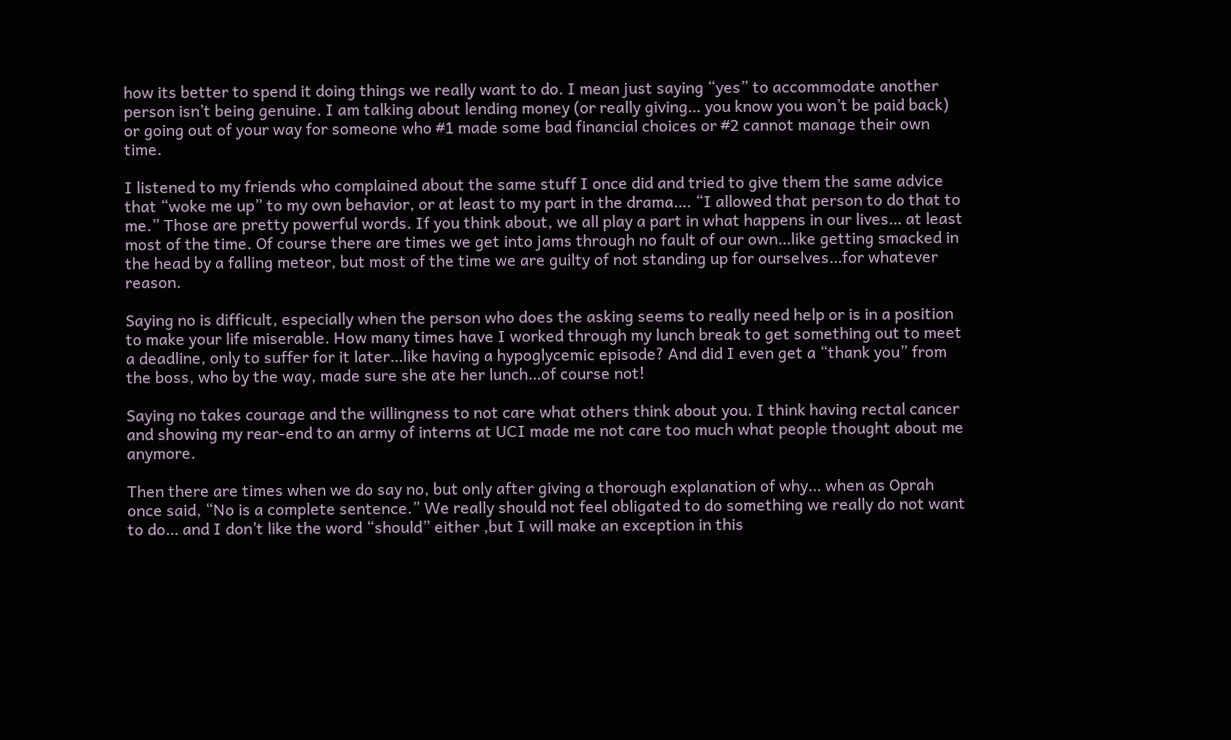how its better to spend it doing things we really want to do. I mean just saying “yes” to accommodate another person isn’t being genuine. I am talking about lending money (or really giving… you know you won’t be paid back) or going out of your way for someone who #1 made some bad financial choices or #2 cannot manage their own time.

I listened to my friends who complained about the same stuff I once did and tried to give them the same advice that “woke me up” to my own behavior, or at least to my part in the drama…. “I allowed that person to do that to me.” Those are pretty powerful words. If you think about, we all play a part in what happens in our lives… at least most of the time. Of course there are times we get into jams through no fault of our own…like getting smacked in the head by a falling meteor, but most of the time we are guilty of not standing up for ourselves…for whatever reason.

Saying no is difficult, especially when the person who does the asking seems to really need help or is in a position to make your life miserable. How many times have I worked through my lunch break to get something out to meet a deadline, only to suffer for it later…like having a hypoglycemic episode? And did I even get a “thank you” from the boss, who by the way, made sure she ate her lunch…of course not!

Saying no takes courage and the willingness to not care what others think about you. I think having rectal cancer and showing my rear-end to an army of interns at UCI made me not care too much what people thought about me anymore.

Then there are times when we do say no, but only after giving a thorough explanation of why… when as Oprah once said, “No is a complete sentence.” We really should not feel obligated to do something we really do not want to do… and I don’t like the word “should” either ,but I will make an exception in this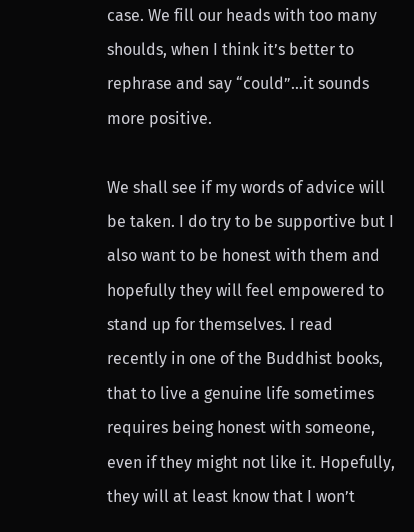case. We fill our heads with too many shoulds, when I think it’s better to rephrase and say “could”…it sounds more positive.

We shall see if my words of advice will be taken. I do try to be supportive but I also want to be honest with them and hopefully they will feel empowered to stand up for themselves. I read recently in one of the Buddhist books, that to live a genuine life sometimes requires being honest with someone, even if they might not like it. Hopefully, they will at least know that I won’t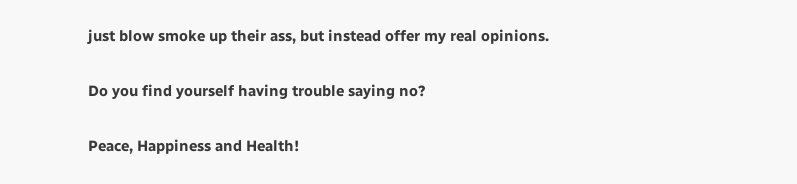just blow smoke up their ass, but instead offer my real opinions.

Do you find yourself having trouble saying no?

Peace, Happiness and Health!